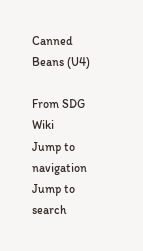Canned Beans (U4)

From SDG Wiki
Jump to navigation Jump to search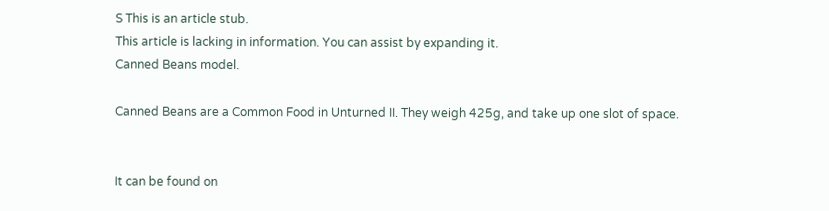S This is an article stub.
This article is lacking in information. You can assist by expanding it.
Canned Beans model.

Canned Beans are a Common Food in Unturned II. They weigh 425g, and take up one slot of space.


It can be found on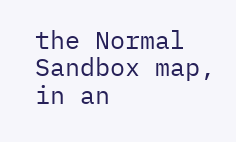the Normal Sandbox map, in an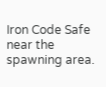Iron Code Safe near the spawning area.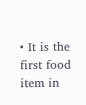• It is the first food item in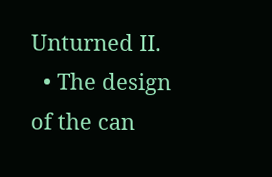Unturned II.
  • The design of the can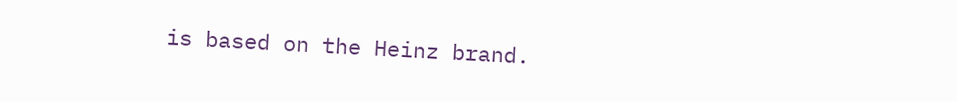is based on the Heinz brand.